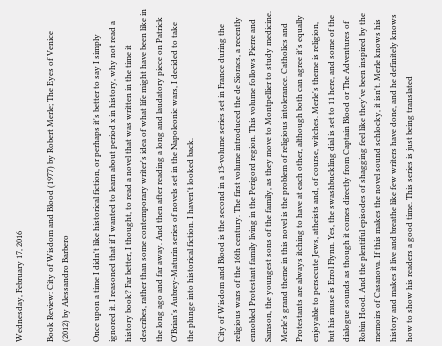Wednesday, February 17, 2016

Book Review: City of Wisdom and Blood (1977) by Robert Merle; The Eyes of Venice (2012) by Alessandro Barbero

Once upon a time I didn't like historical fiction, or perhaps it's better to say I simply ignored it. I reasoned that if I wanted to learn about period x in history, why not read a history book? Far better, I thought, to read a novel that was written in the time it describes, rather than some contemporary writer's idea of what life might have been like in the long ago and far away. And then after reading a long and laudatory piece on Patrick O'Brian's Aubrey-Maturin series of novels set in the Napoleonic wars, I decided to take the plunge into historical fiction. I haven't looked back.

City of Wisdom and Blood is the second in a 13-volume series set in France during the religious wars of the 16th century. The first volume introduced the de Sioracs, a recently ennobled Protestant family living in the Perigord region. This volume follows Pierre and Samson, the youngest sons of the family, as they move to Montpellier to study medicine. Merle's grand theme in this novel is the problem of religious intolerance. Catholics and Protestants are always itching to have at each other, although both can agree it's equally enjoyable to persecute Jews, atheists and, of course, witches. Merle's theme is religion, but his muse is Errol Flynn. Yes, the swashbuckling dial is set to 11 here, and some of the dialogue sounds as though it comes directly from Captain Blood or The Adventures of Robin Hood. And the plentiful episodes of shagging feel like they've been inspired by the memoirs of Casanova. If this makes the novel sound schlocky, it isn't. Merle knows his history and makes it live and breathe like few writers have done, and he definitely knows how to show his readers a good time. This series is just being translated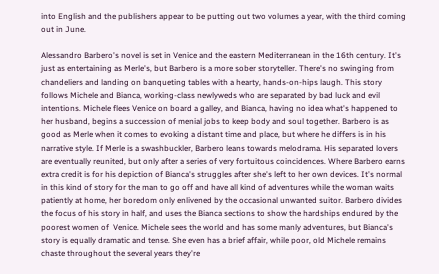into English and the publishers appear to be putting out two volumes a year, with the third coming out in June.

Alessandro Barbero's novel is set in Venice and the eastern Mediterranean in the 16th century. It's just as entertaining as Merle's, but Barbero is a more sober storyteller. There's no swinging from chandeliers and landing on banqueting tables with a hearty, hands-on-hips laugh. This story follows Michele and Bianca, working-class newlyweds who are separated by bad luck and evil intentions. Michele flees Venice on board a galley, and Bianca, having no idea what's happened to her husband, begins a succession of menial jobs to keep body and soul together. Barbero is as good as Merle when it comes to evoking a distant time and place, but where he differs is in his narrative style. If Merle is a swashbuckler, Barbero leans towards melodrama. His separated lovers are eventually reunited, but only after a series of very fortuitous coincidences. Where Barbero earns extra credit is for his depiction of Bianca's struggles after she's left to her own devices. It's normal in this kind of story for the man to go off and have all kind of adventures while the woman waits patiently at home, her boredom only enlivened by the occasional unwanted suitor. Barbero divides the focus of his story in half, and uses the Bianca sections to show the hardships endured by the poorest women of  Venice. Michele sees the world and has some manly adventures, but Bianca's story is equally dramatic and tense. She even has a brief affair, while poor, old Michele remains chaste throughout the several years they're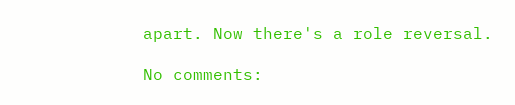apart. Now there's a role reversal.

No comments: